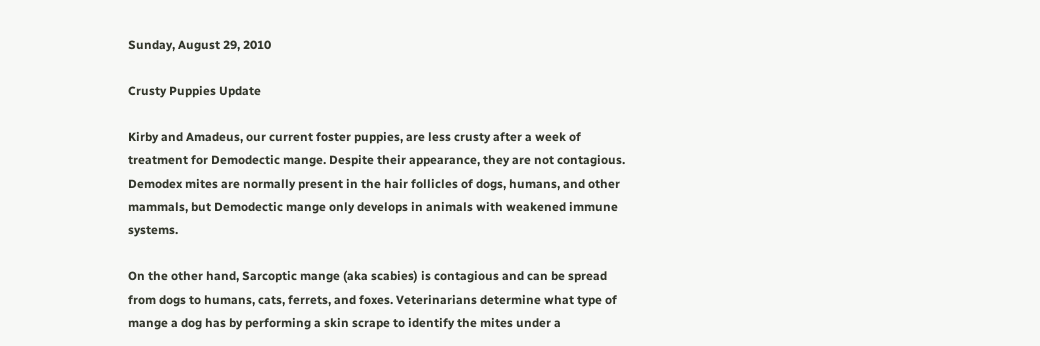Sunday, August 29, 2010

Crusty Puppies Update

Kirby and Amadeus, our current foster puppies, are less crusty after a week of treatment for Demodectic mange. Despite their appearance, they are not contagious. Demodex mites are normally present in the hair follicles of dogs, humans, and other mammals, but Demodectic mange only develops in animals with weakened immune systems.

On the other hand, Sarcoptic mange (aka scabies) is contagious and can be spread from dogs to humans, cats, ferrets, and foxes. Veterinarians determine what type of mange a dog has by performing a skin scrape to identify the mites under a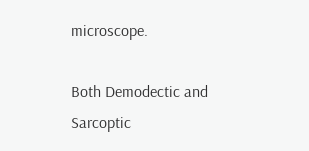microscope.

Both Demodectic and Sarcoptic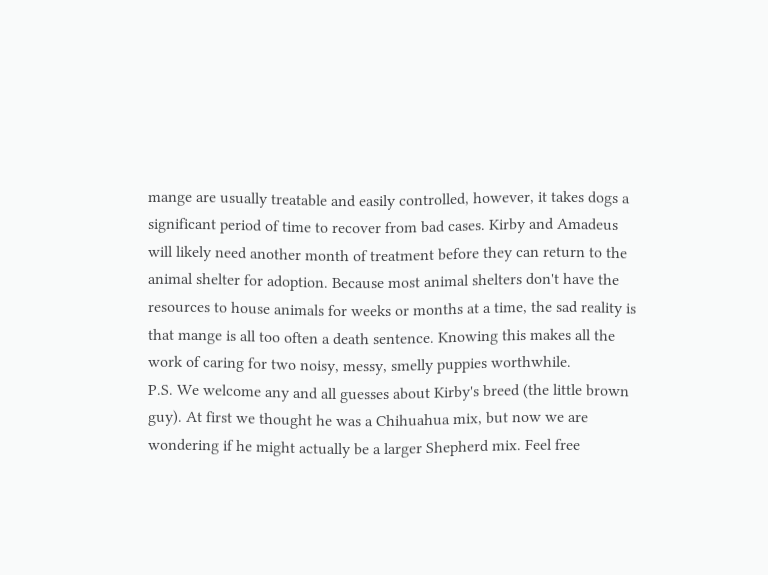mange are usually treatable and easily controlled, however, it takes dogs a significant period of time to recover from bad cases. Kirby and Amadeus will likely need another month of treatment before they can return to the animal shelter for adoption. Because most animal shelters don't have the resources to house animals for weeks or months at a time, the sad reality is that mange is all too often a death sentence. Knowing this makes all the work of caring for two noisy, messy, smelly puppies worthwhile.
P.S. We welcome any and all guesses about Kirby's breed (the little brown guy). At first we thought he was a Chihuahua mix, but now we are wondering if he might actually be a larger Shepherd mix. Feel free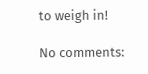to weigh in!

No comments: